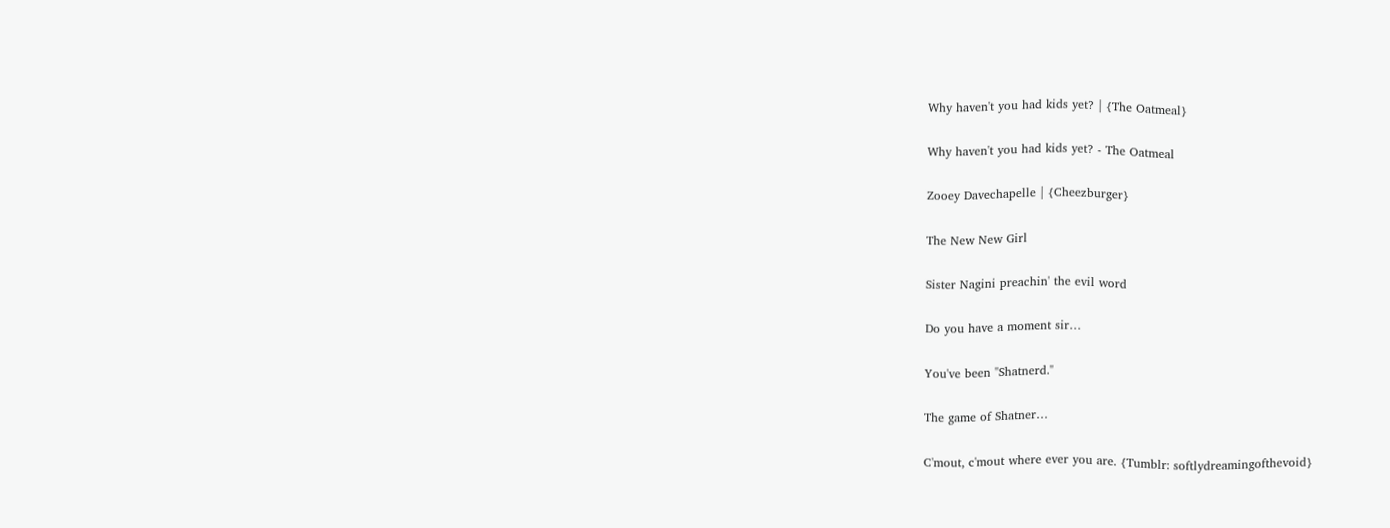Why haven't you had kids yet? | {The Oatmeal}

Why haven't you had kids yet? - The Oatmeal

Zooey Davechapelle | {Cheezburger}

The New New Girl

Sister Nagini preachin' the evil word

Do you have a moment sir…

You've been "Shatnerd."

The game of Shatner…

C'mout, c'mout where ever you are. {Tumblr: softlydreamingofthevoid}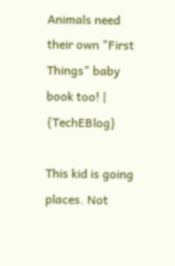Animals need their own "First Things" baby book too! | {TechEBlog}

This kid is going places. Not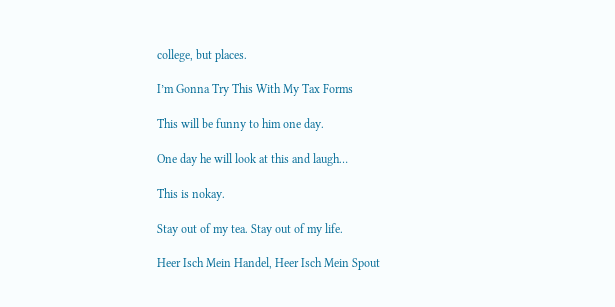college, but places.

I’m Gonna Try This With My Tax Forms

This will be funny to him one day.

One day he will look at this and laugh…

This is nokay.

Stay out of my tea. Stay out of my life.

Heer Isch Mein Handel, Heer Isch Mein Spout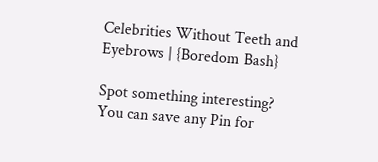Celebrities Without Teeth and Eyebrows | {Boredom Bash}

Spot something interesting?
You can save any Pin for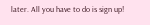later. All you have to do is sign up!